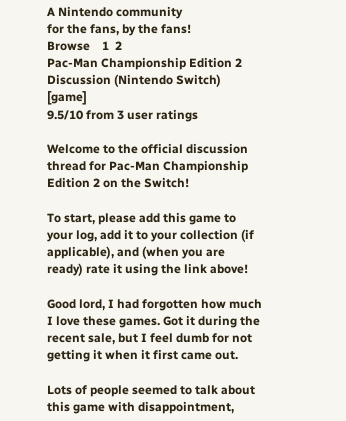A Nintendo community
for the fans, by the fans!
Browse    1  2
Pac-Man Championship Edition 2 Discussion (Nintendo Switch) [game]
9.5/10 from 3 user ratings

Welcome to the official discussion thread for Pac-Man Championship Edition 2 on the Switch!

To start, please add this game to your log, add it to your collection (if applicable), and (when you are ready) rate it using the link above!

Good lord, I had forgotten how much I love these games. Got it during the recent sale, but I feel dumb for not getting it when it first came out.

Lots of people seemed to talk about this game with disappointment,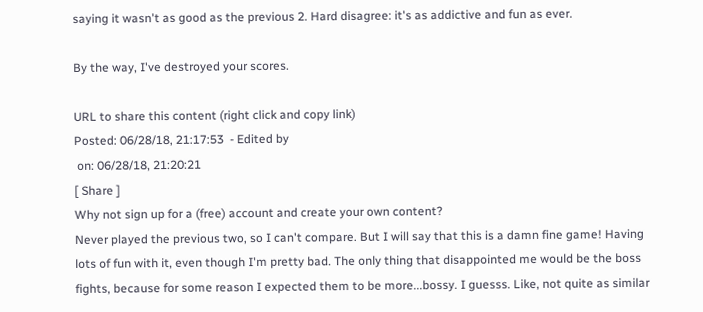saying it wasn't as good as the previous 2. Hard disagree: it's as addictive and fun as ever.

By the way, I've destroyed your scores.

URL to share this content (right click and copy link)
Posted: 06/28/18, 21:17:53  - Edited by
 on: 06/28/18, 21:20:21
[ Share ]
Why not sign up for a (free) account and create your own content?
Never played the previous two, so I can't compare. But I will say that this is a damn fine game! Having lots of fun with it, even though I'm pretty bad. The only thing that disappointed me would be the boss fights, because for some reason I expected them to be more...bossy. I guesss. Like, not quite as similar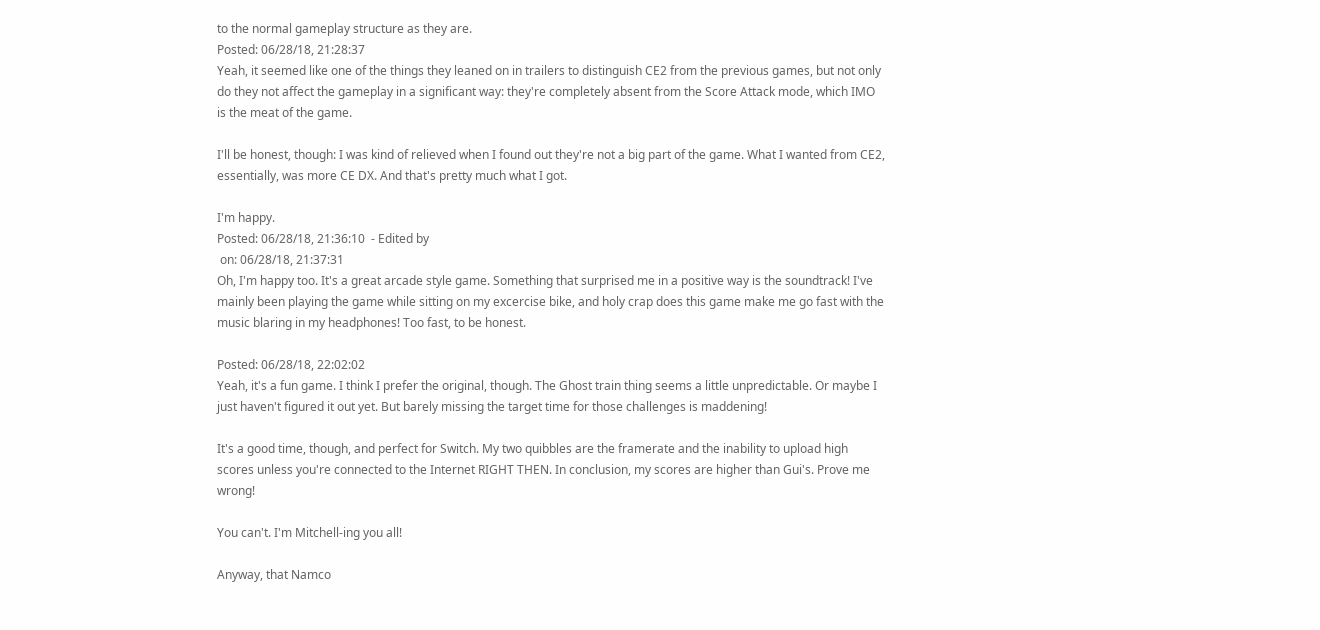to the normal gameplay structure as they are.
Posted: 06/28/18, 21:28:37
Yeah, it seemed like one of the things they leaned on in trailers to distinguish CE2 from the previous games, but not only do they not affect the gameplay in a significant way: they're completely absent from the Score Attack mode, which IMO is the meat of the game.

I'll be honest, though: I was kind of relieved when I found out they're not a big part of the game. What I wanted from CE2, essentially, was more CE DX. And that's pretty much what I got.

I'm happy.
Posted: 06/28/18, 21:36:10  - Edited by
 on: 06/28/18, 21:37:31
Oh, I'm happy too. It's a great arcade style game. Something that surprised me in a positive way is the soundtrack! I've mainly been playing the game while sitting on my excercise bike, and holy crap does this game make me go fast with the music blaring in my headphones! Too fast, to be honest.

Posted: 06/28/18, 22:02:02
Yeah, it's a fun game. I think I prefer the original, though. The Ghost train thing seems a little unpredictable. Or maybe I just haven't figured it out yet. But barely missing the target time for those challenges is maddening!

It's a good time, though, and perfect for Switch. My two quibbles are the framerate and the inability to upload high scores unless you're connected to the Internet RIGHT THEN. In conclusion, my scores are higher than Gui's. Prove me wrong!

You can't. I'm Mitchell-ing you all!

Anyway, that Namco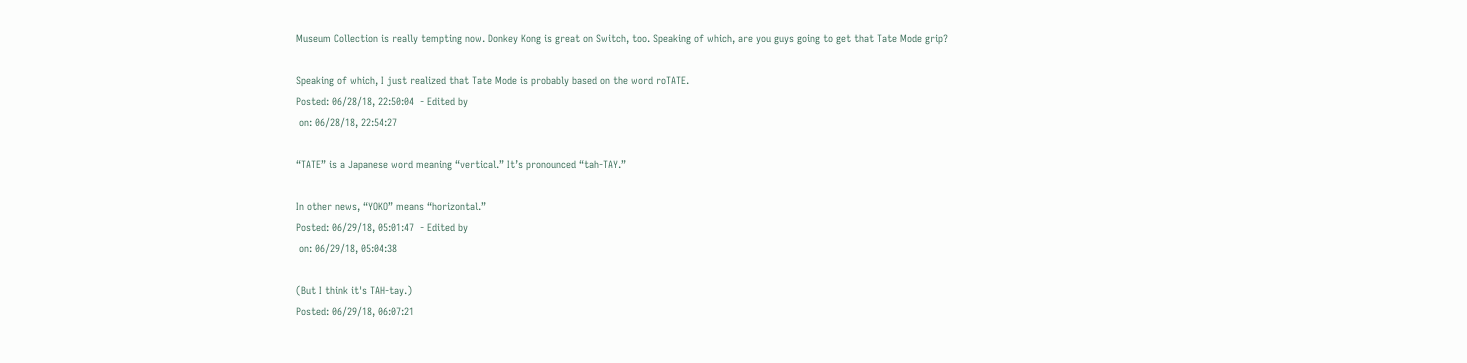Museum Collection is really tempting now. Donkey Kong is great on Switch, too. Speaking of which, are you guys going to get that Tate Mode grip?

Speaking of which, I just realized that Tate Mode is probably based on the word roTATE.
Posted: 06/28/18, 22:50:04  - Edited by
 on: 06/28/18, 22:54:27

“TATE” is a Japanese word meaning “vertical.” It’s pronounced “tah-TAY.”

In other news, “YOKO” means “horizontal.”
Posted: 06/29/18, 05:01:47  - Edited by
 on: 06/29/18, 05:04:38

(But I think it's TAH-tay.)
Posted: 06/29/18, 06:07:21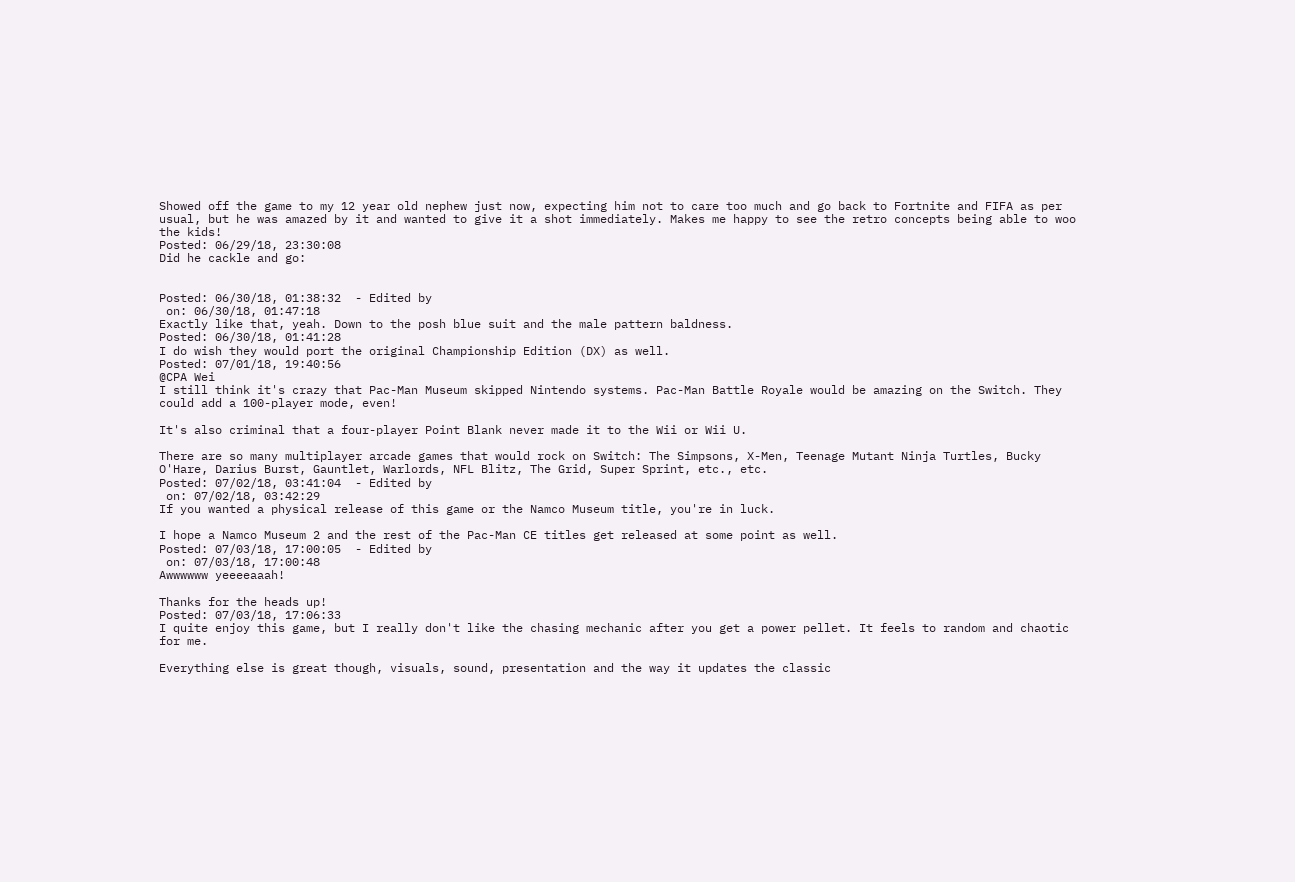Showed off the game to my 12 year old nephew just now, expecting him not to care too much and go back to Fortnite and FIFA as per usual, but he was amazed by it and wanted to give it a shot immediately. Makes me happy to see the retro concepts being able to woo the kids!
Posted: 06/29/18, 23:30:08
Did he cackle and go:


Posted: 06/30/18, 01:38:32  - Edited by
 on: 06/30/18, 01:47:18
Exactly like that, yeah. Down to the posh blue suit and the male pattern baldness.
Posted: 06/30/18, 01:41:28
I do wish they would port the original Championship Edition (DX) as well.
Posted: 07/01/18, 19:40:56
@CPA Wei
I still think it's crazy that Pac-Man Museum skipped Nintendo systems. Pac-Man Battle Royale would be amazing on the Switch. They could add a 100-player mode, even!

It's also criminal that a four-player Point Blank never made it to the Wii or Wii U.

There are so many multiplayer arcade games that would rock on Switch: The Simpsons, X-Men, Teenage Mutant Ninja Turtles, Bucky O'Hare, Darius Burst, Gauntlet, Warlords, NFL Blitz, The Grid, Super Sprint, etc., etc.
Posted: 07/02/18, 03:41:04  - Edited by
 on: 07/02/18, 03:42:29
If you wanted a physical release of this game or the Namco Museum title, you're in luck.

I hope a Namco Museum 2 and the rest of the Pac-Man CE titles get released at some point as well.
Posted: 07/03/18, 17:00:05  - Edited by
 on: 07/03/18, 17:00:48
Awwwwww yeeeeaaah!

Thanks for the heads up!
Posted: 07/03/18, 17:06:33
I quite enjoy this game, but I really don't like the chasing mechanic after you get a power pellet. It feels to random and chaotic for me.

Everything else is great though, visuals, sound, presentation and the way it updates the classic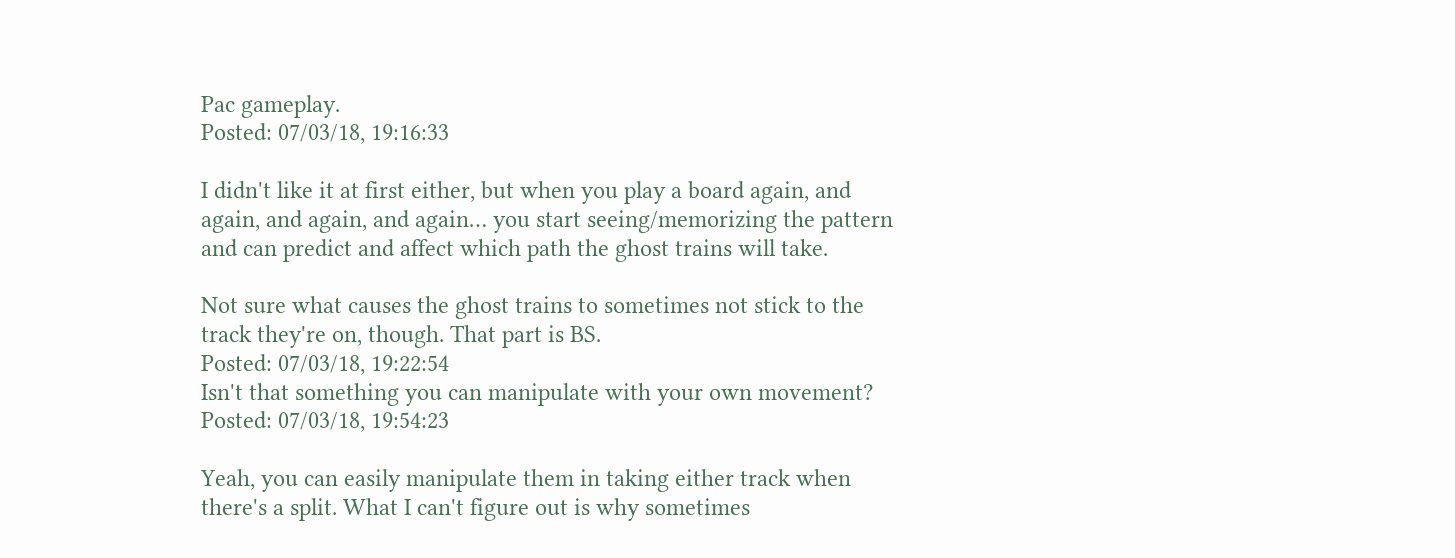Pac gameplay.
Posted: 07/03/18, 19:16:33

I didn't like it at first either, but when you play a board again, and again, and again, and again… you start seeing/memorizing the pattern and can predict and affect which path the ghost trains will take.

Not sure what causes the ghost trains to sometimes not stick to the track they're on, though. That part is BS.
Posted: 07/03/18, 19:22:54
Isn't that something you can manipulate with your own movement?
Posted: 07/03/18, 19:54:23

Yeah, you can easily manipulate them in taking either track when there's a split. What I can't figure out is why sometimes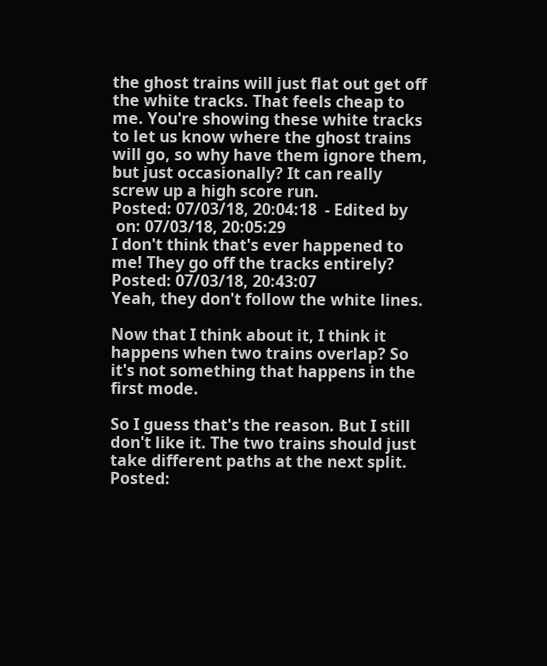the ghost trains will just flat out get off the white tracks. That feels cheap to me. You're showing these white tracks to let us know where the ghost trains will go, so why have them ignore them, but just occasionally? It can really screw up a high score run.
Posted: 07/03/18, 20:04:18  - Edited by
 on: 07/03/18, 20:05:29
I don't think that's ever happened to me! They go off the tracks entirely?
Posted: 07/03/18, 20:43:07
Yeah, they don't follow the white lines.

Now that I think about it, I think it happens when two trains overlap? So it's not something that happens in the first mode.

So I guess that's the reason. But I still don't like it. The two trains should just take different paths at the next split.
Posted: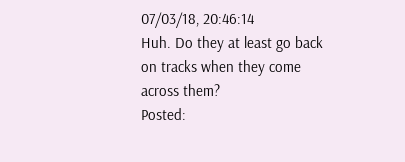07/03/18, 20:46:14
Huh. Do they at least go back on tracks when they come across them?
Posted: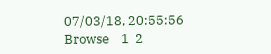07/03/18, 20:55:56
Browse    1  2